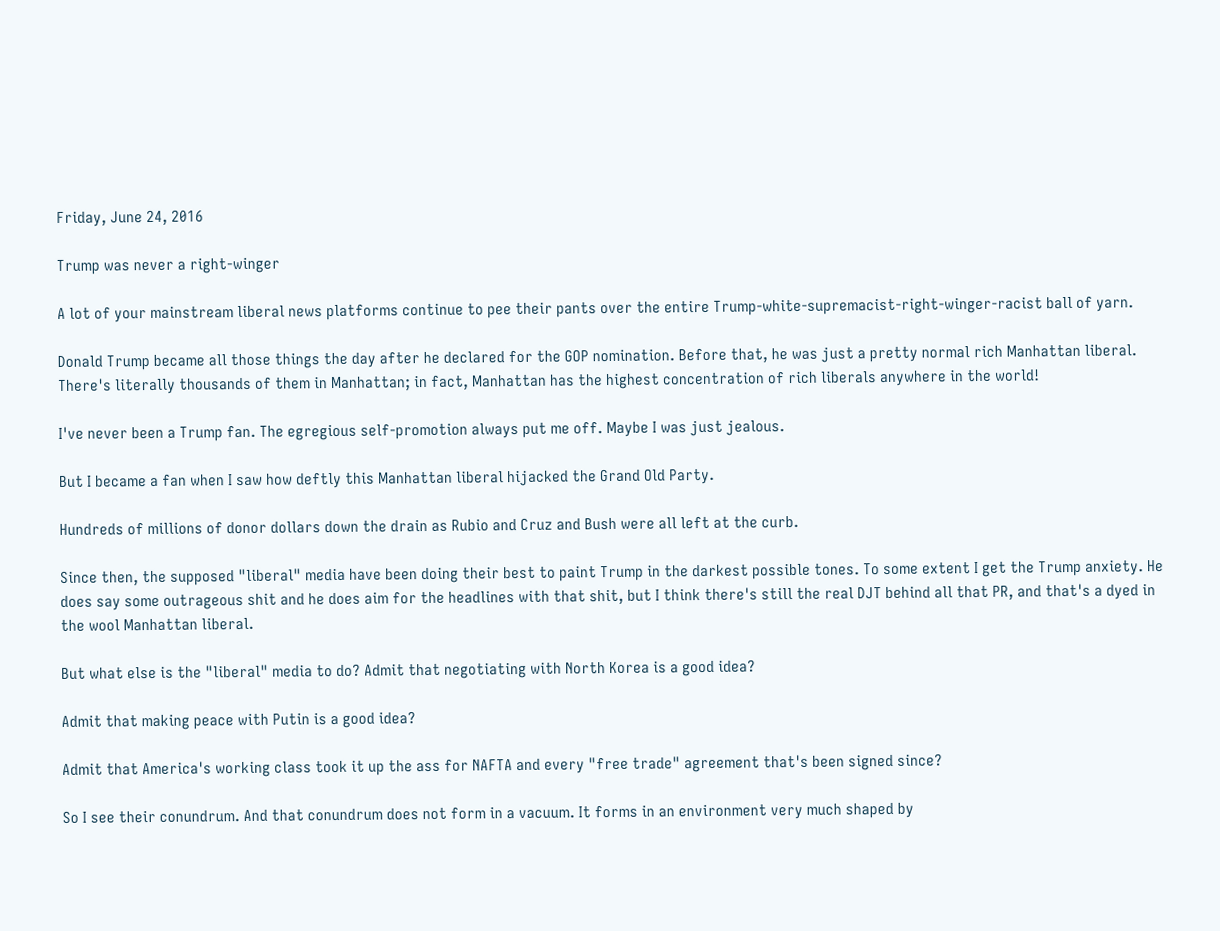Friday, June 24, 2016

Trump was never a right-winger

A lot of your mainstream liberal news platforms continue to pee their pants over the entire Trump-white-supremacist-right-winger-racist ball of yarn.

Donald Trump became all those things the day after he declared for the GOP nomination. Before that, he was just a pretty normal rich Manhattan liberal. There's literally thousands of them in Manhattan; in fact, Manhattan has the highest concentration of rich liberals anywhere in the world!

I've never been a Trump fan. The egregious self-promotion always put me off. Maybe I was just jealous.

But I became a fan when I saw how deftly this Manhattan liberal hijacked the Grand Old Party.

Hundreds of millions of donor dollars down the drain as Rubio and Cruz and Bush were all left at the curb.

Since then, the supposed "liberal" media have been doing their best to paint Trump in the darkest possible tones. To some extent I get the Trump anxiety. He does say some outrageous shit and he does aim for the headlines with that shit, but I think there's still the real DJT behind all that PR, and that's a dyed in the wool Manhattan liberal.

But what else is the "liberal" media to do? Admit that negotiating with North Korea is a good idea?

Admit that making peace with Putin is a good idea?

Admit that America's working class took it up the ass for NAFTA and every "free trade" agreement that's been signed since?

So I see their conundrum. And that conundrum does not form in a vacuum. It forms in an environment very much shaped by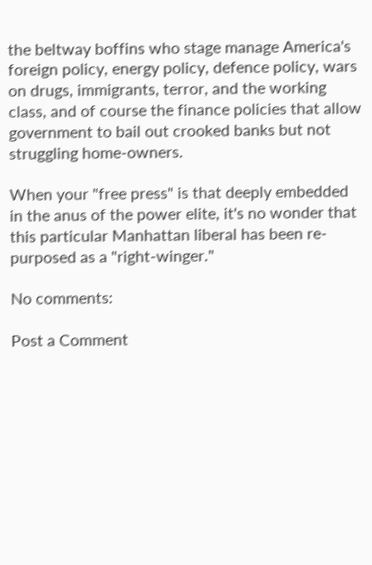the beltway boffins who stage manage America's foreign policy, energy policy, defence policy, wars on drugs, immigrants, terror, and the working class, and of course the finance policies that allow government to bail out crooked banks but not struggling home-owners.

When your "free press" is that deeply embedded in the anus of the power elite, it's no wonder that this particular Manhattan liberal has been re-purposed as a "right-winger."

No comments:

Post a Comment